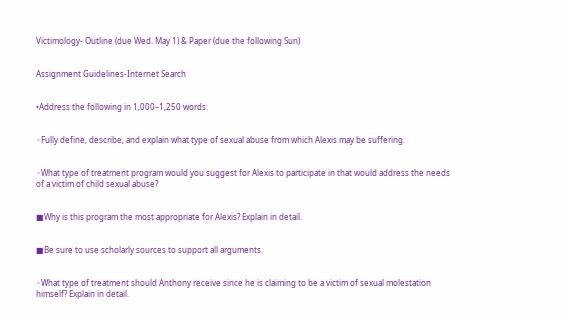Victimology- Outline (due Wed. May 1) & Paper (due the following Sun)


Assignment Guidelines-Internet Search


•Address the following in 1,000–1,250 words:


◦Fully define, describe, and explain what type of sexual abuse from which Alexis may be suffering.


◦What type of treatment program would you suggest for Alexis to participate in that would address the needs of a victim of child sexual abuse?


■Why is this program the most appropriate for Alexis? Explain in detail.


■Be sure to use scholarly sources to support all arguments.


◦What type of treatment should Anthony receive since he is claiming to be a victim of sexual molestation himself? Explain in detail.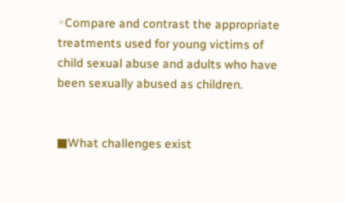◦Compare and contrast the appropriate treatments used for young victims of child sexual abuse and adults who have been sexually abused as children.


■What challenges exist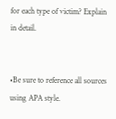for each type of victim? Explain in detail.


•Be sure to reference all sources using APA style.